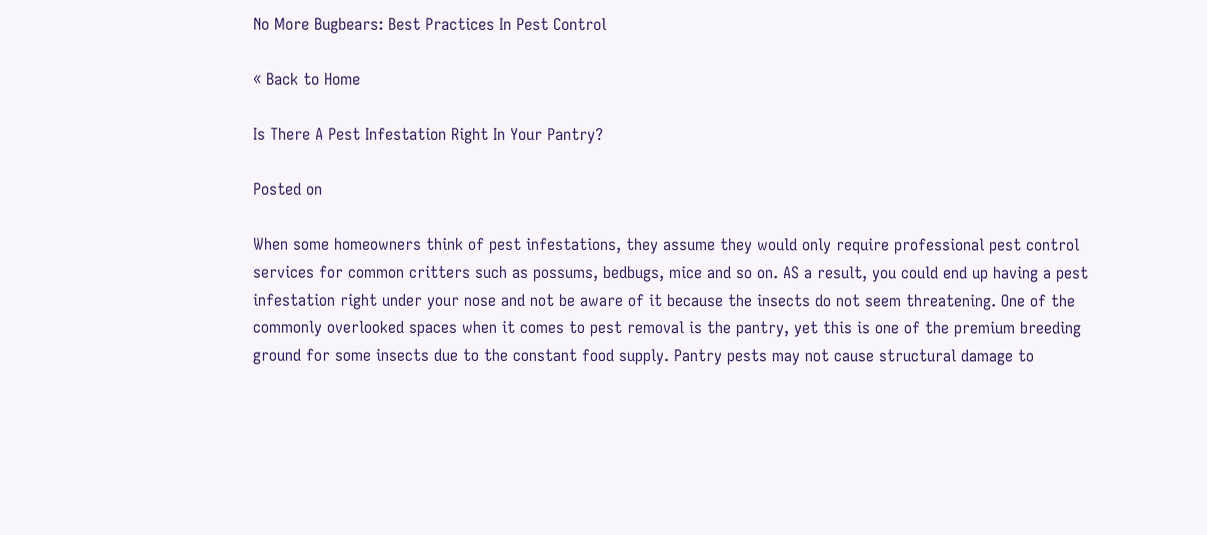No More Bugbears: Best Practices In Pest Control

« Back to Home

Is There A Pest Infestation Right In Your Pantry?

Posted on

When some homeowners think of pest infestations, they assume they would only require professional pest control services for common critters such as possums, bedbugs, mice and so on. AS a result, you could end up having a pest infestation right under your nose and not be aware of it because the insects do not seem threatening. One of the commonly overlooked spaces when it comes to pest removal is the pantry, yet this is one of the premium breeding ground for some insects due to the constant food supply. Pantry pests may not cause structural damage to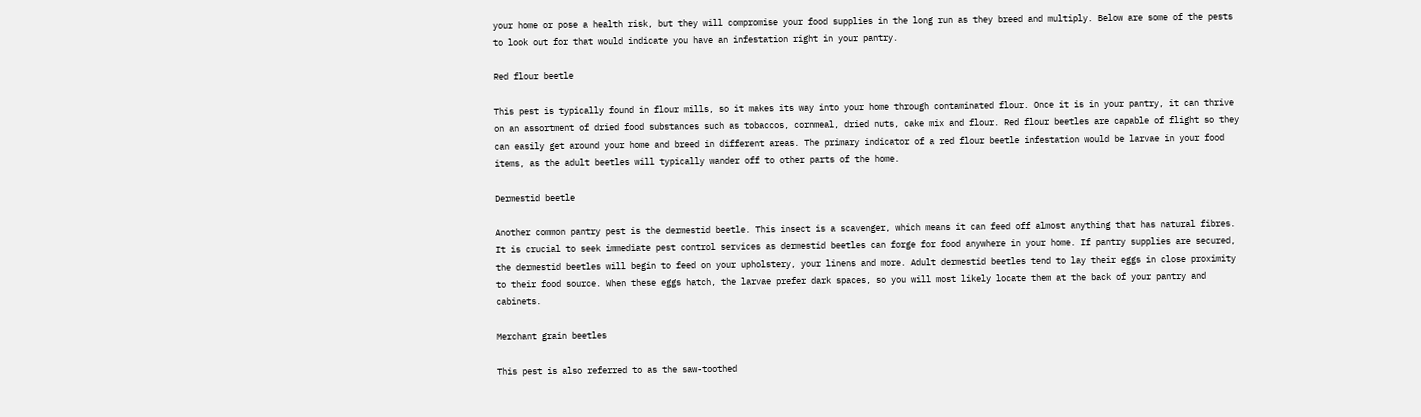your home or pose a health risk, but they will compromise your food supplies in the long run as they breed and multiply. Below are some of the pests to look out for that would indicate you have an infestation right in your pantry.

Red flour beetle

This pest is typically found in flour mills, so it makes its way into your home through contaminated flour. Once it is in your pantry, it can thrive on an assortment of dried food substances such as tobaccos, cornmeal, dried nuts, cake mix and flour. Red flour beetles are capable of flight so they can easily get around your home and breed in different areas. The primary indicator of a red flour beetle infestation would be larvae in your food items, as the adult beetles will typically wander off to other parts of the home.

Dermestid beetle

Another common pantry pest is the dermestid beetle. This insect is a scavenger, which means it can feed off almost anything that has natural fibres. It is crucial to seek immediate pest control services as dermestid beetles can forge for food anywhere in your home. If pantry supplies are secured, the dermestid beetles will begin to feed on your upholstery, your linens and more. Adult dermestid beetles tend to lay their eggs in close proximity to their food source. When these eggs hatch, the larvae prefer dark spaces, so you will most likely locate them at the back of your pantry and cabinets.

Merchant grain beetles

This pest is also referred to as the saw-toothed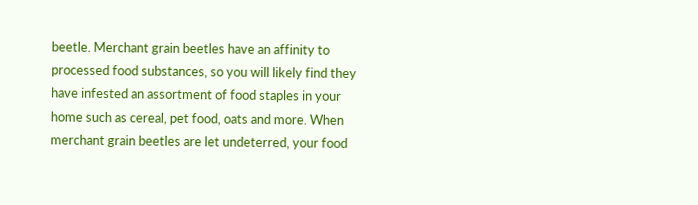beetle. Merchant grain beetles have an affinity to processed food substances, so you will likely find they have infested an assortment of food staples in your home such as cereal, pet food, oats and more. When merchant grain beetles are let undeterred, your food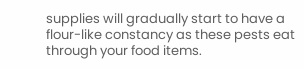supplies will gradually start to have a flour-like constancy as these pests eat through your food items.